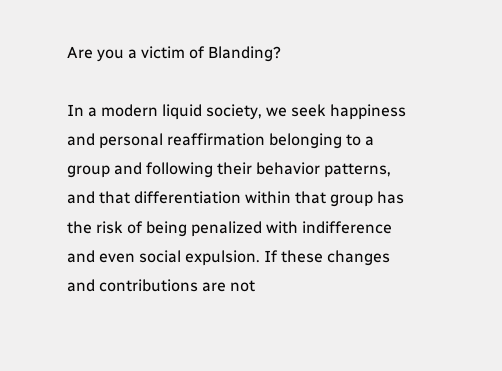Are you a victim of Blanding?

In a modern liquid society, we seek happiness and personal reaffirmation belonging to a group and following their behavior patterns, and that differentiation within that group has the risk of being penalized with indifference and even social expulsion. If these changes and contributions are not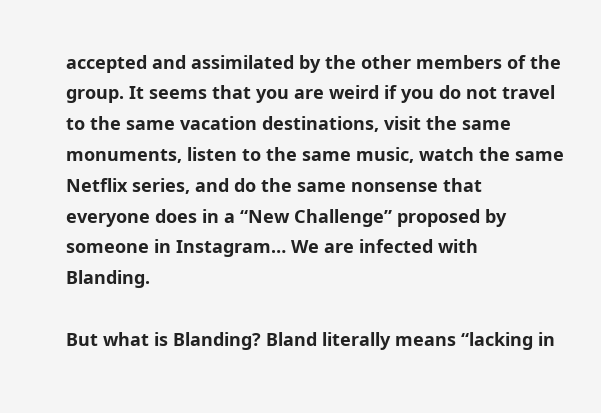accepted and assimilated by the other members of the group. It seems that you are weird if you do not travel to the same vacation destinations, visit the same monuments, listen to the same music, watch the same Netflix series, and do the same nonsense that everyone does in a “New Challenge” proposed by someone in Instagram… We are infected with Blanding.

But what is Blanding? Bland literally means “lacking in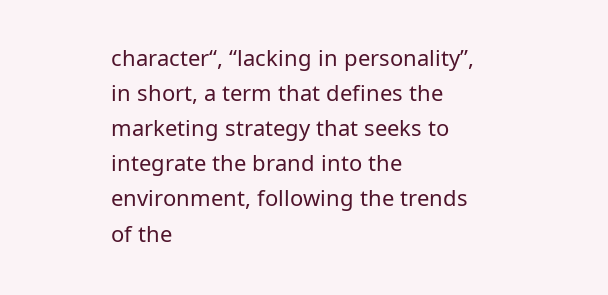character“, “lacking in personality”, in short, a term that defines the marketing strategy that seeks to integrate the brand into the environment, following the trends of the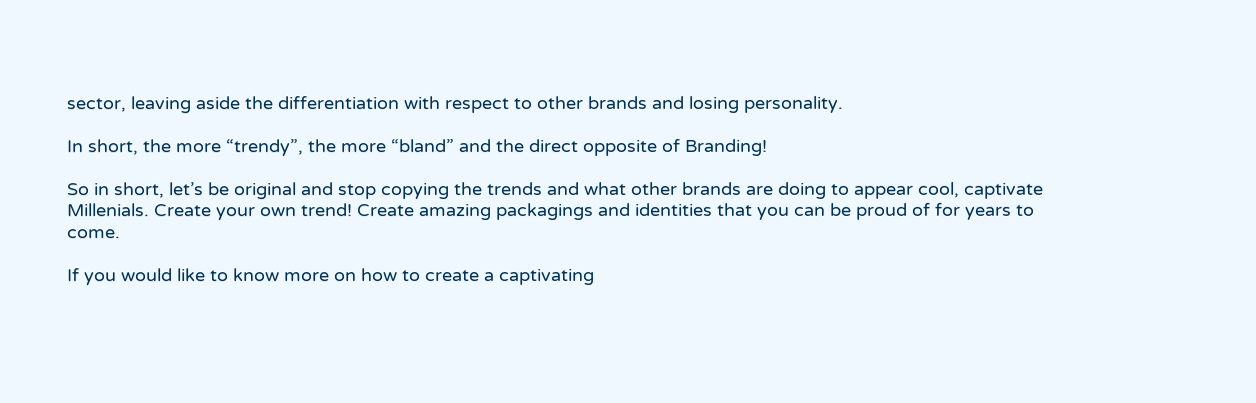sector, leaving aside the differentiation with respect to other brands and losing personality.

In short, the more “trendy”, the more “bland” and the direct opposite of Branding!

So in short, let’s be original and stop copying the trends and what other brands are doing to appear cool, captivate Millenials. Create your own trend! Create amazing packagings and identities that you can be proud of for years to come.

If you would like to know more on how to create a captivating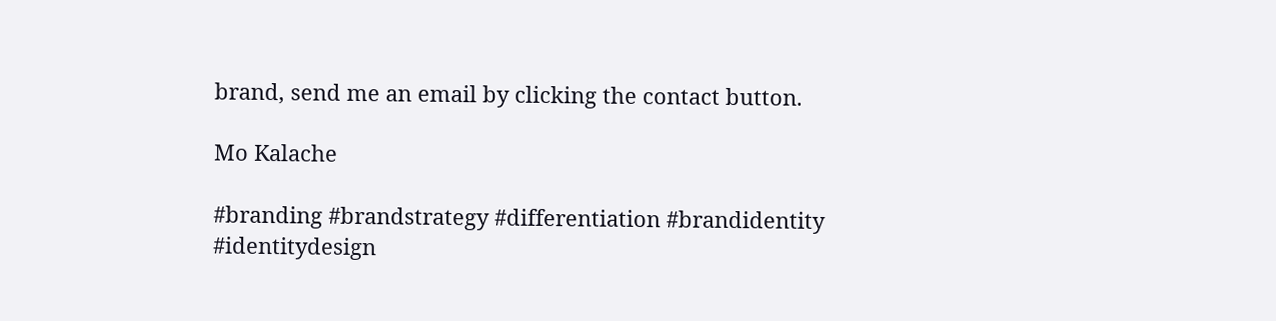brand, send me an email by clicking the contact button.

Mo Kalache

#branding #brandstrategy #differentiation #brandidentity #identitydesign